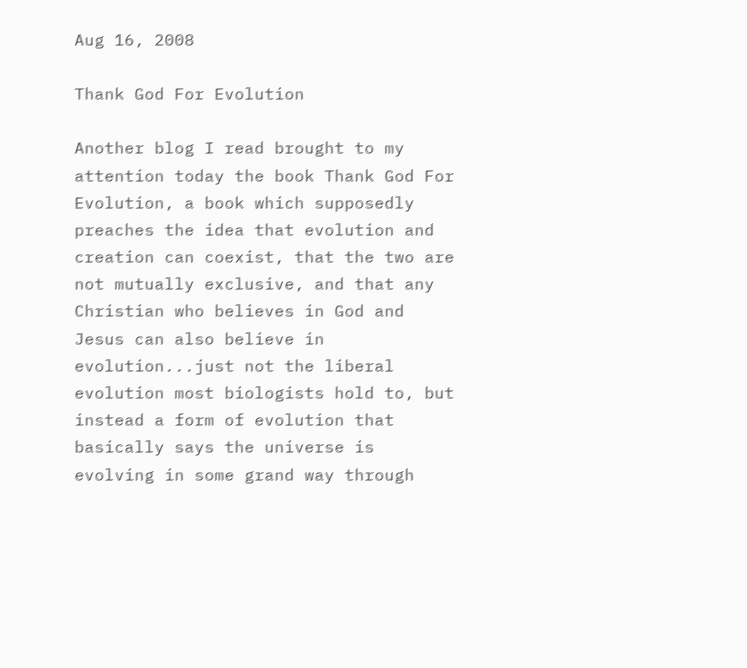Aug 16, 2008

Thank God For Evolution

Another blog I read brought to my attention today the book Thank God For Evolution, a book which supposedly preaches the idea that evolution and creation can coexist, that the two are not mutually exclusive, and that any Christian who believes in God and Jesus can also believe in evolution...just not the liberal evolution most biologists hold to, but instead a form of evolution that basically says the universe is evolving in some grand way through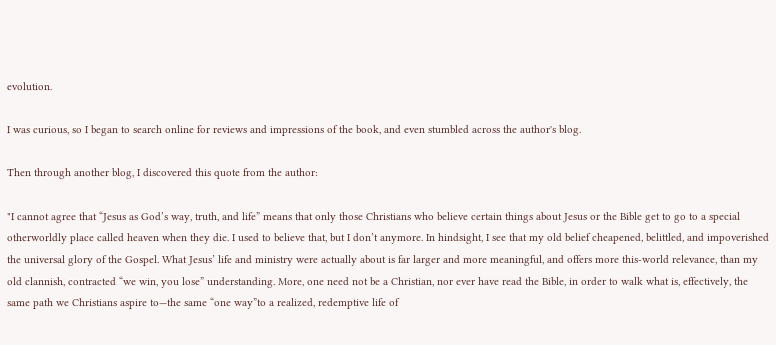evolution.

I was curious, so I began to search online for reviews and impressions of the book, and even stumbled across the author's blog.

Then through another blog, I discovered this quote from the author:

"I cannot agree that “Jesus as God’s way, truth, and life” means that only those Christians who believe certain things about Jesus or the Bible get to go to a special otherworldly place called heaven when they die. I used to believe that, but I don’t anymore. In hindsight, I see that my old belief cheapened, belittled, and impoverished the universal glory of the Gospel. What Jesus’ life and ministry were actually about is far larger and more meaningful, and offers more this-world relevance, than my old clannish, contracted “we win, you lose” understanding. More, one need not be a Christian, nor ever have read the Bible, in order to walk what is, effectively, the same path we Christians aspire to—the same “one way”to a realized, redemptive life of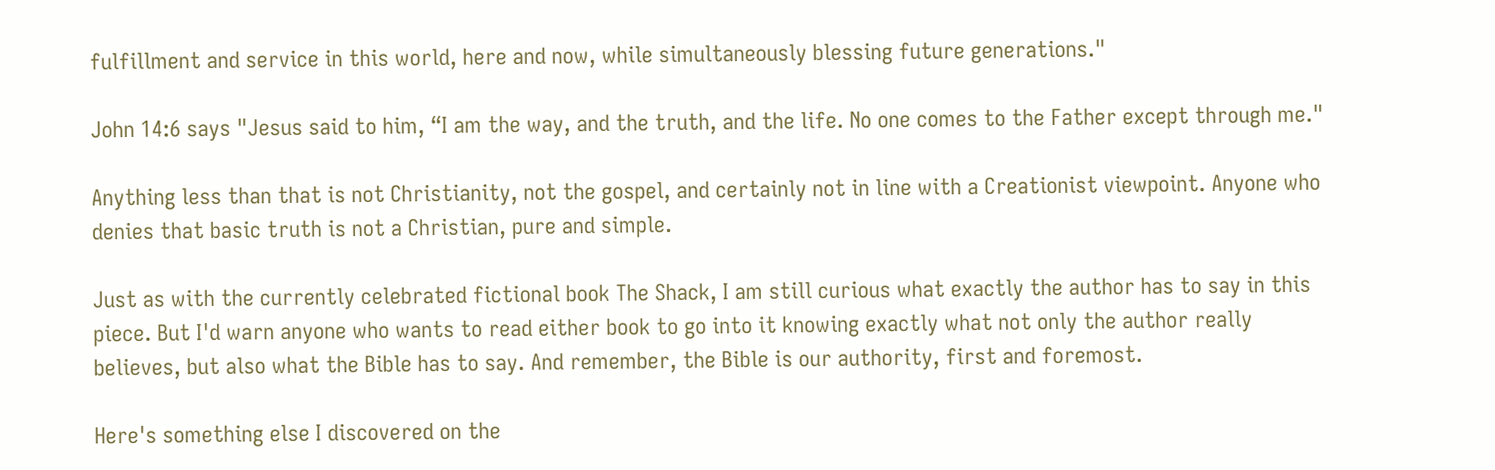fulfillment and service in this world, here and now, while simultaneously blessing future generations."

John 14:6 says "Jesus said to him, “I am the way, and the truth, and the life. No one comes to the Father except through me."

Anything less than that is not Christianity, not the gospel, and certainly not in line with a Creationist viewpoint. Anyone who denies that basic truth is not a Christian, pure and simple.

Just as with the currently celebrated fictional book The Shack, I am still curious what exactly the author has to say in this piece. But I'd warn anyone who wants to read either book to go into it knowing exactly what not only the author really believes, but also what the Bible has to say. And remember, the Bible is our authority, first and foremost.

Here's something else I discovered on the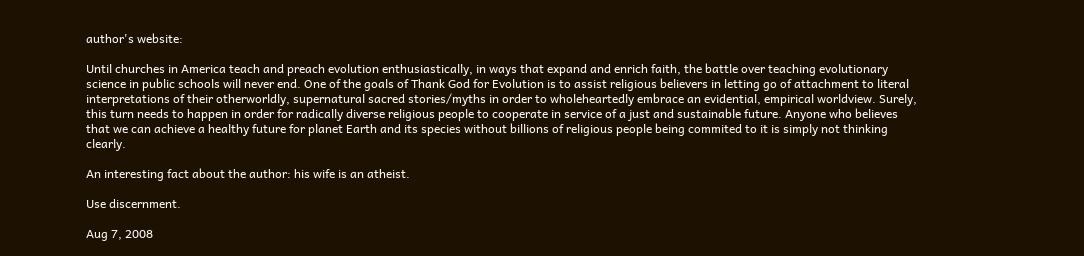author's website:

Until churches in America teach and preach evolution enthusiastically, in ways that expand and enrich faith, the battle over teaching evolutionary science in public schools will never end. One of the goals of Thank God for Evolution is to assist religious believers in letting go of attachment to literal interpretations of their otherworldly, supernatural sacred stories/myths in order to wholeheartedly embrace an evidential, empirical worldview. Surely, this turn needs to happen in order for radically diverse religious people to cooperate in service of a just and sustainable future. Anyone who believes that we can achieve a healthy future for planet Earth and its species without billions of religious people being commited to it is simply not thinking clearly.

An interesting fact about the author: his wife is an atheist.

Use discernment.

Aug 7, 2008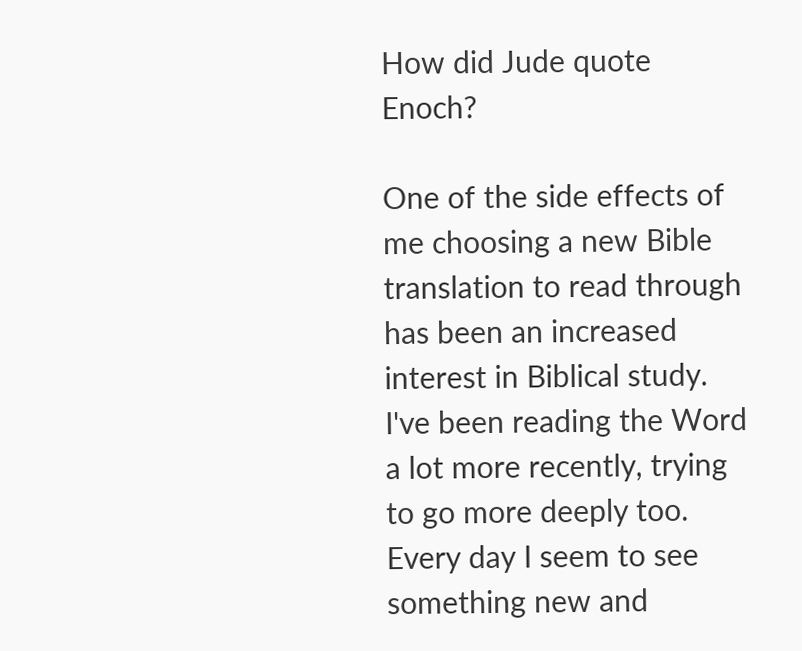How did Jude quote Enoch?

One of the side effects of me choosing a new Bible translation to read through has been an increased interest in Biblical study. I've been reading the Word a lot more recently, trying to go more deeply too. Every day I seem to see something new and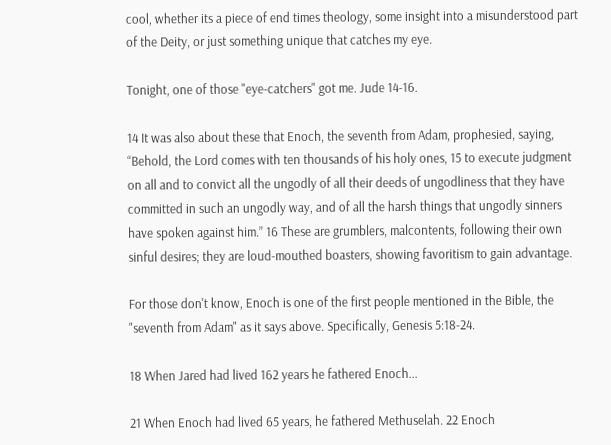cool, whether its a piece of end times theology, some insight into a misunderstood part of the Deity, or just something unique that catches my eye.

Tonight, one of those "eye-catchers" got me. Jude 14-16.

14 It was also about these that Enoch, the seventh from Adam, prophesied, saying, “Behold, the Lord comes with ten thousands of his holy ones, 15 to execute judgment on all and to convict all the ungodly of all their deeds of ungodliness that they have committed in such an ungodly way, and of all the harsh things that ungodly sinners have spoken against him.” 16 These are grumblers, malcontents, following their own sinful desires; they are loud-mouthed boasters, showing favoritism to gain advantage.

For those don't know, Enoch is one of the first people mentioned in the Bible, the "seventh from Adam" as it says above. Specifically, Genesis 5:18-24.

18 When Jared had lived 162 years he fathered Enoch...

21 When Enoch had lived 65 years, he fathered Methuselah. 22 Enoch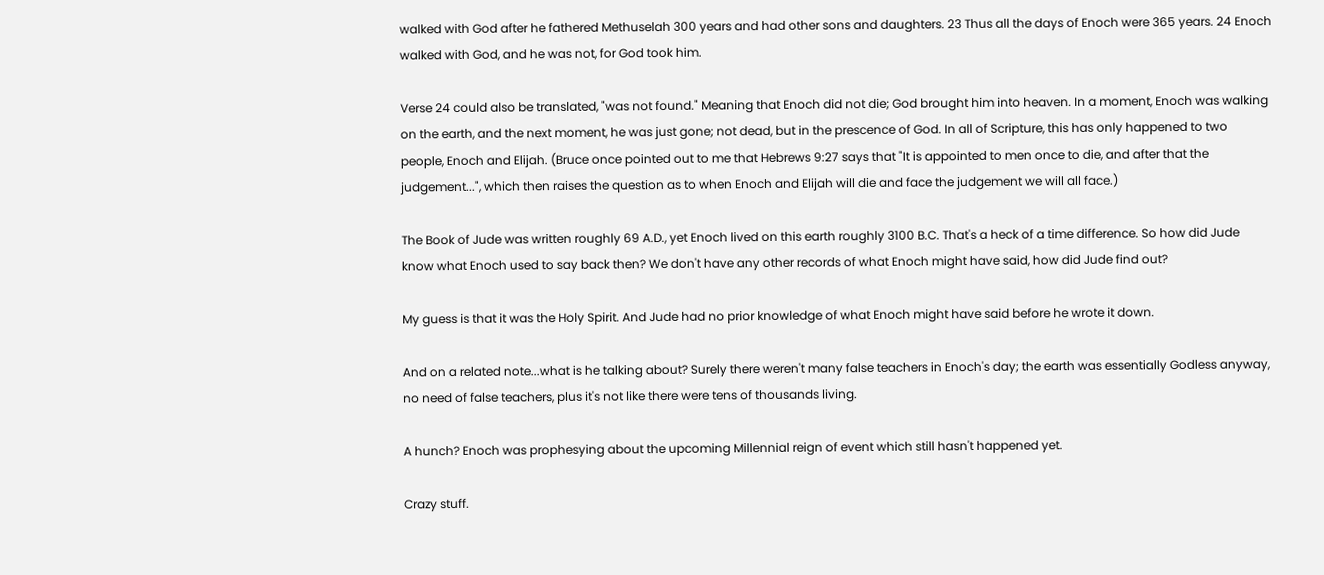walked with God after he fathered Methuselah 300 years and had other sons and daughters. 23 Thus all the days of Enoch were 365 years. 24 Enoch walked with God, and he was not, for God took him.

Verse 24 could also be translated, "was not found." Meaning that Enoch did not die; God brought him into heaven. In a moment, Enoch was walking on the earth, and the next moment, he was just gone; not dead, but in the prescence of God. In all of Scripture, this has only happened to two people, Enoch and Elijah. (Bruce once pointed out to me that Hebrews 9:27 says that "It is appointed to men once to die, and after that the judgement...", which then raises the question as to when Enoch and Elijah will die and face the judgement we will all face.)

The Book of Jude was written roughly 69 A.D., yet Enoch lived on this earth roughly 3100 B.C. That's a heck of a time difference. So how did Jude know what Enoch used to say back then? We don't have any other records of what Enoch might have said, how did Jude find out?

My guess is that it was the Holy Spirit. And Jude had no prior knowledge of what Enoch might have said before he wrote it down.

And on a related note...what is he talking about? Surely there weren't many false teachers in Enoch's day; the earth was essentially Godless anyway, no need of false teachers, plus it's not like there were tens of thousands living.

A hunch? Enoch was prophesying about the upcoming Millennial reign of event which still hasn't happened yet.

Crazy stuff.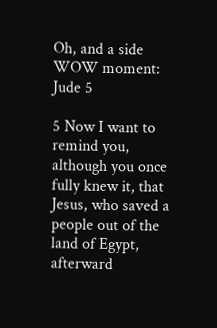Oh, and a side WOW moment: Jude 5

5 Now I want to remind you, although you once fully knew it, that Jesus, who saved a people out of the land of Egypt, afterward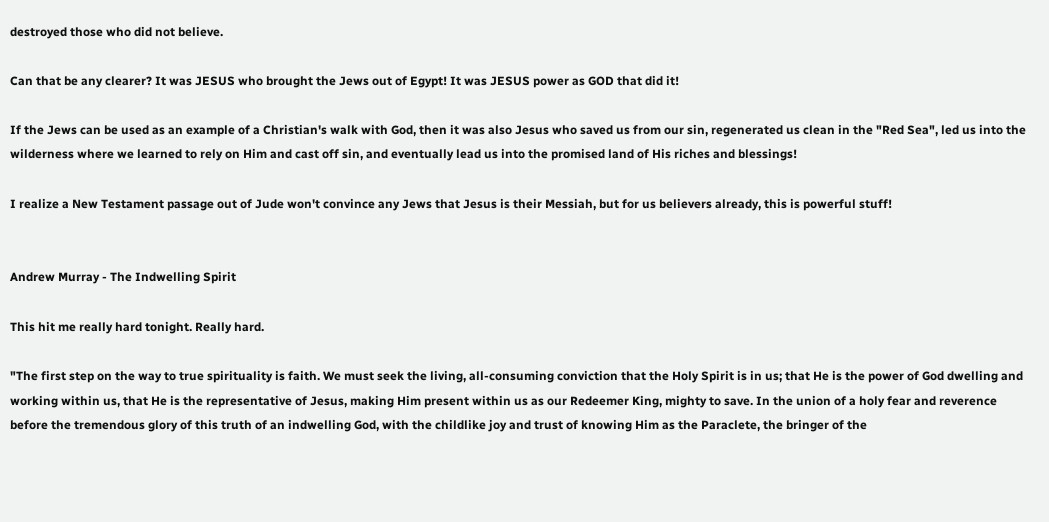destroyed those who did not believe.

Can that be any clearer? It was JESUS who brought the Jews out of Egypt! It was JESUS power as GOD that did it!

If the Jews can be used as an example of a Christian's walk with God, then it was also Jesus who saved us from our sin, regenerated us clean in the "Red Sea", led us into the wilderness where we learned to rely on Him and cast off sin, and eventually lead us into the promised land of His riches and blessings!

I realize a New Testament passage out of Jude won't convince any Jews that Jesus is their Messiah, but for us believers already, this is powerful stuff!


Andrew Murray - The Indwelling Spirit

This hit me really hard tonight. Really hard.

"The first step on the way to true spirituality is faith. We must seek the living, all-consuming conviction that the Holy Spirit is in us; that He is the power of God dwelling and working within us, that He is the representative of Jesus, making Him present within us as our Redeemer King, mighty to save. In the union of a holy fear and reverence before the tremendous glory of this truth of an indwelling God, with the childlike joy and trust of knowing Him as the Paraclete, the bringer of the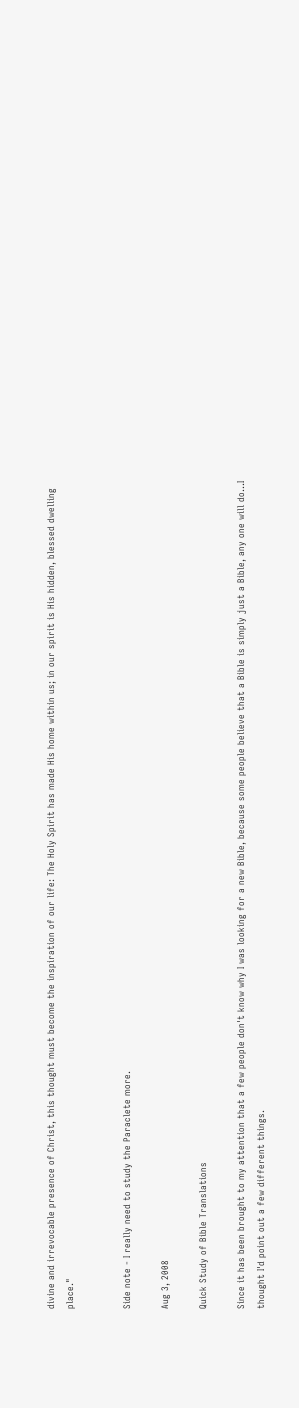divine and irrevocable presence of Christ, this thought must become the inspiration of our life: The Holy Spirit has made His home within us; in our spirit is His hidden, blessed dwelling place."


Side note - I really need to study the Paraclete more.

Aug 3, 2008

Quick Study of Bible Translations

Since it has been brought to my attention that a few people don't know why I was looking for a new Bible, because some people believe that a Bible is simply just a Bible, any one will do...I thought I'd point out a few different things.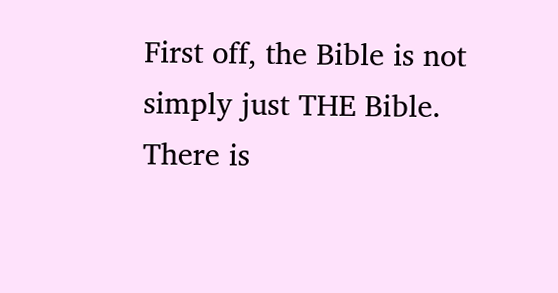First off, the Bible is not simply just THE Bible. There is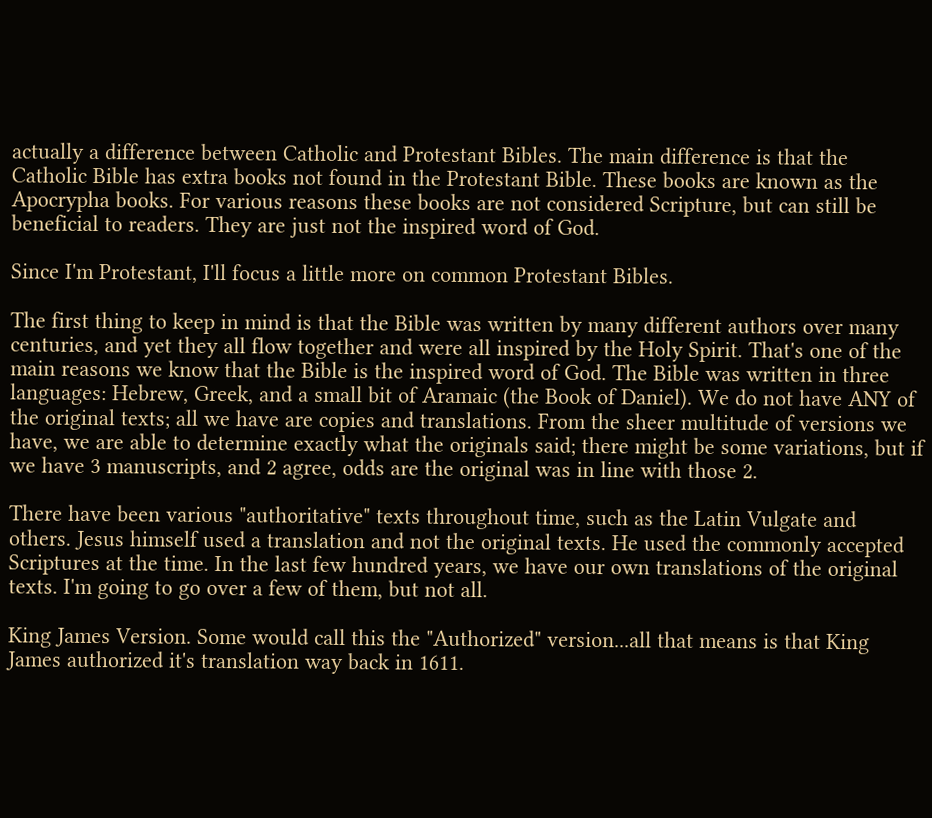actually a difference between Catholic and Protestant Bibles. The main difference is that the Catholic Bible has extra books not found in the Protestant Bible. These books are known as the Apocrypha books. For various reasons these books are not considered Scripture, but can still be beneficial to readers. They are just not the inspired word of God.

Since I'm Protestant, I'll focus a little more on common Protestant Bibles.

The first thing to keep in mind is that the Bible was written by many different authors over many centuries, and yet they all flow together and were all inspired by the Holy Spirit. That's one of the main reasons we know that the Bible is the inspired word of God. The Bible was written in three languages: Hebrew, Greek, and a small bit of Aramaic (the Book of Daniel). We do not have ANY of the original texts; all we have are copies and translations. From the sheer multitude of versions we have, we are able to determine exactly what the originals said; there might be some variations, but if we have 3 manuscripts, and 2 agree, odds are the original was in line with those 2.

There have been various "authoritative" texts throughout time, such as the Latin Vulgate and others. Jesus himself used a translation and not the original texts. He used the commonly accepted Scriptures at the time. In the last few hundred years, we have our own translations of the original texts. I'm going to go over a few of them, but not all.

King James Version. Some would call this the "Authorized" version...all that means is that King James authorized it's translation way back in 1611.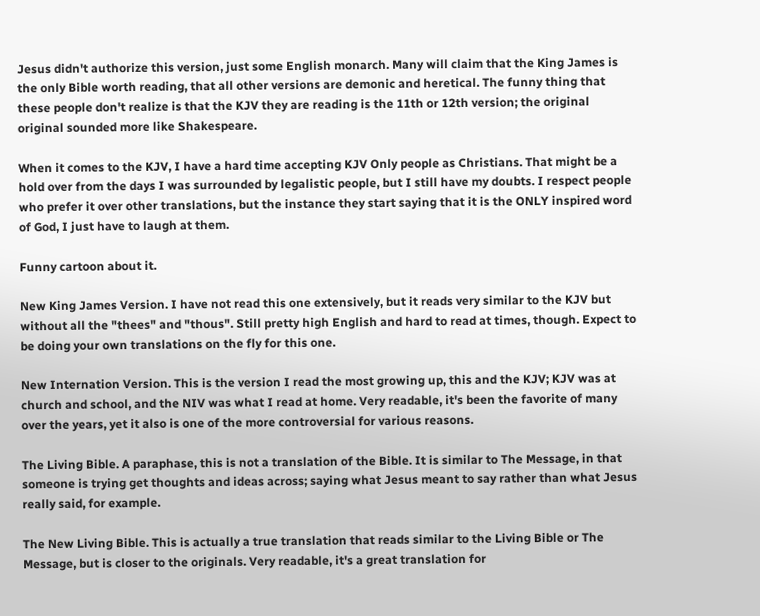Jesus didn't authorize this version, just some English monarch. Many will claim that the King James is the only Bible worth reading, that all other versions are demonic and heretical. The funny thing that these people don't realize is that the KJV they are reading is the 11th or 12th version; the original original sounded more like Shakespeare.

When it comes to the KJV, I have a hard time accepting KJV Only people as Christians. That might be a hold over from the days I was surrounded by legalistic people, but I still have my doubts. I respect people who prefer it over other translations, but the instance they start saying that it is the ONLY inspired word of God, I just have to laugh at them.

Funny cartoon about it.

New King James Version. I have not read this one extensively, but it reads very similar to the KJV but without all the "thees" and "thous". Still pretty high English and hard to read at times, though. Expect to be doing your own translations on the fly for this one.

New Internation Version. This is the version I read the most growing up, this and the KJV; KJV was at church and school, and the NIV was what I read at home. Very readable, it's been the favorite of many over the years, yet it also is one of the more controversial for various reasons.

The Living Bible. A paraphase, this is not a translation of the Bible. It is similar to The Message, in that someone is trying get thoughts and ideas across; saying what Jesus meant to say rather than what Jesus really said, for example.

The New Living Bible. This is actually a true translation that reads similar to the Living Bible or The Message, but is closer to the originals. Very readable, it's a great translation for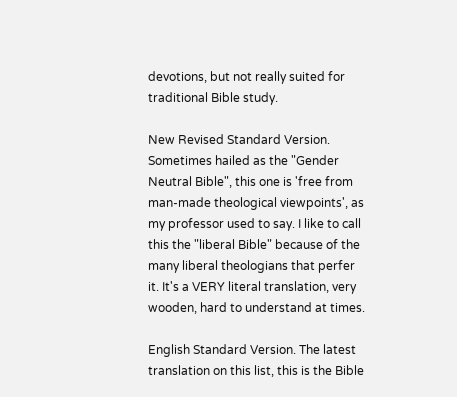devotions, but not really suited for traditional Bible study.

New Revised Standard Version. Sometimes hailed as the "Gender Neutral Bible", this one is 'free from man-made theological viewpoints', as my professor used to say. I like to call this the "liberal Bible" because of the many liberal theologians that perfer it. It's a VERY literal translation, very wooden, hard to understand at times.

English Standard Version. The latest translation on this list, this is the Bible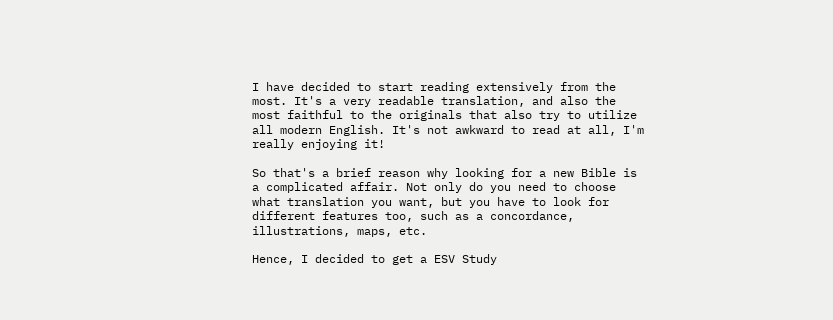I have decided to start reading extensively from the most. It's a very readable translation, and also the most faithful to the originals that also try to utilize all modern English. It's not awkward to read at all, I'm really enjoying it!

So that's a brief reason why looking for a new Bible is a complicated affair. Not only do you need to choose what translation you want, but you have to look for different features too, such as a concordance, illustrations, maps, etc.

Hence, I decided to get a ESV Study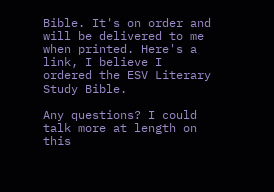Bible. It's on order and will be delivered to me when printed. Here's a link, I believe I ordered the ESV Literary Study Bible.

Any questions? I could talk more at length on this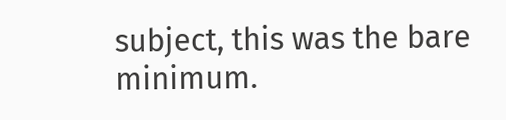subject, this was the bare minimum.